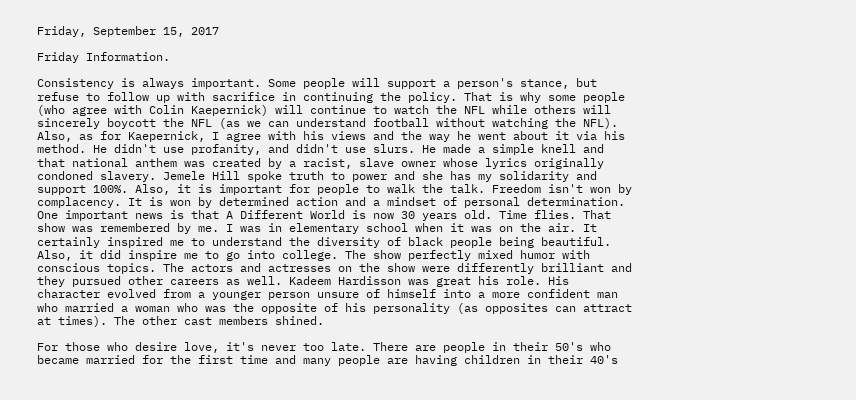Friday, September 15, 2017

Friday Information.

Consistency is always important. Some people will support a person's stance, but refuse to follow up with sacrifice in continuing the policy. That is why some people (who agree with Colin Kaepernick) will continue to watch the NFL while others will sincerely boycott the NFL (as we can understand football without watching the NFL). Also, as for Kaepernick, I agree with his views and the way he went about it via his method. He didn't use profanity, and didn't use slurs. He made a simple knell and that national anthem was created by a racist, slave owner whose lyrics originally condoned slavery. Jemele Hill spoke truth to power and she has my solidarity and support 100%. Also, it is important for people to walk the talk. Freedom isn't won by complacency. It is won by determined action and a mindset of personal determination. One important news is that A Different World is now 30 years old. Time flies. That show was remembered by me. I was in elementary school when it was on the air. It certainly inspired me to understand the diversity of black people being beautiful. Also, it did inspire me to go into college. The show perfectly mixed humor with conscious topics. The actors and actresses on the show were differently brilliant and they pursued other careers as well. Kadeem Hardisson was great his role. His character evolved from a younger person unsure of himself into a more confident man who married a woman who was the opposite of his personality (as opposites can attract at times). The other cast members shined.

For those who desire love, it's never too late. There are people in their 50's who became married for the first time and many people are having children in their 40's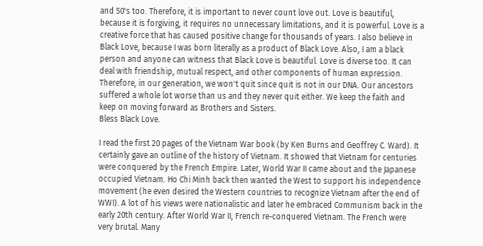and 50's too. Therefore, it is important to never count love out. Love is beautiful, because it is forgiving, it requires no unnecessary limitations, and it is powerful. Love is a creative force that has caused positive change for thousands of years. I also believe in Black Love, because I was born literally as a product of Black Love. Also, I am a black person and anyone can witness that Black Love is beautiful. Love is diverse too. It can deal with friendship, mutual respect, and other components of human expression. Therefore, in our generation, we won't quit since quit is not in our DNA. Our ancestors suffered a whole lot worse than us and they never quit either. We keep the faith and keep on moving forward as Brothers and Sisters.
Bless Black Love.

I read the first 20 pages of the Vietnam War book (by Ken Burns and Geoffrey C. Ward). It certainly gave an outline of the history of Vietnam. It showed that Vietnam for centuries were conquered by the French Empire. Later, World War II came about and the Japanese occupied Vietnam. Ho Chi Minh back then wanted the West to support his independence movement (he even desired the Western countries to recognize Vietnam after the end of WWI). A lot of his views were nationalistic and later he embraced Communism back in the early 20th century. After World War II, French re-conquered Vietnam. The French were very brutal. Many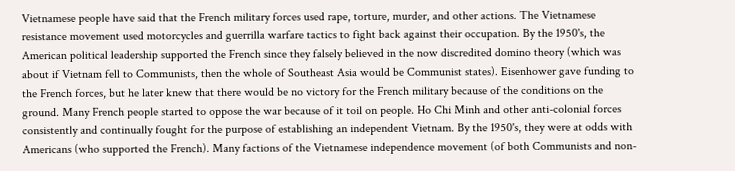Vietnamese people have said that the French military forces used rape, torture, murder, and other actions. The Vietnamese resistance movement used motorcycles and guerrilla warfare tactics to fight back against their occupation. By the 1950's, the American political leadership supported the French since they falsely believed in the now discredited domino theory (which was about if Vietnam fell to Communists, then the whole of Southeast Asia would be Communist states). Eisenhower gave funding to the French forces, but he later knew that there would be no victory for the French military because of the conditions on the ground. Many French people started to oppose the war because of it toil on people. Ho Chi Minh and other anti-colonial forces consistently and continually fought for the purpose of establishing an independent Vietnam. By the 1950's, they were at odds with Americans (who supported the French). Many factions of the Vietnamese independence movement (of both Communists and non-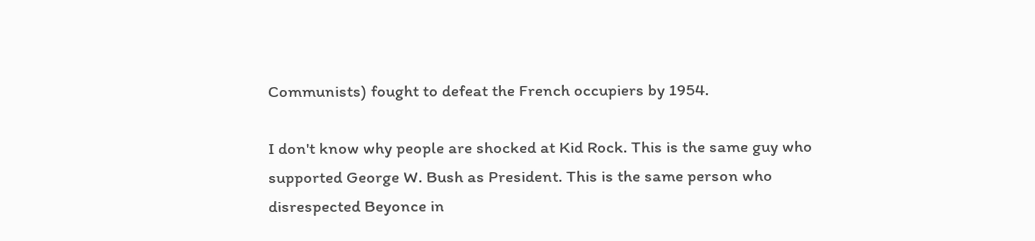Communists) fought to defeat the French occupiers by 1954.

I don't know why people are shocked at Kid Rock. This is the same guy who supported George W. Bush as President. This is the same person who disrespected Beyonce in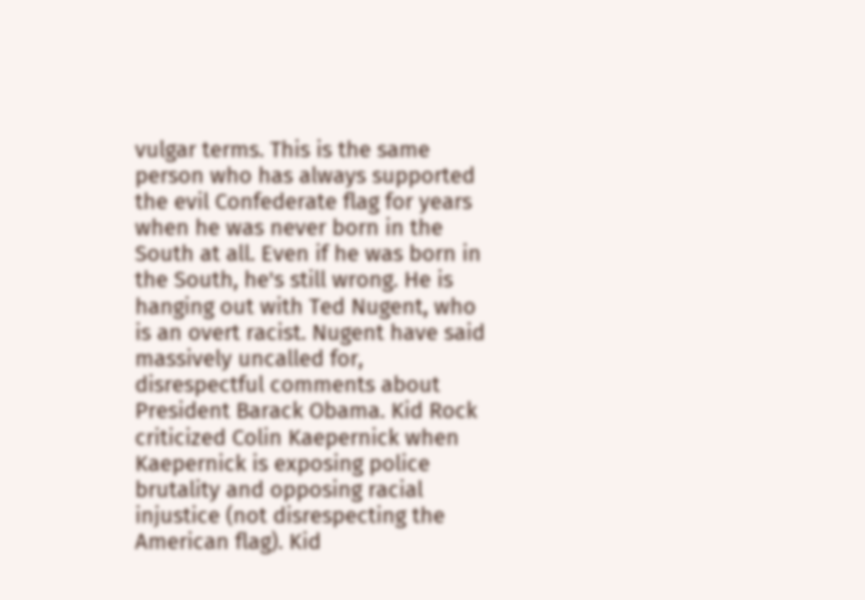vulgar terms. This is the same person who has always supported the evil Confederate flag for years when he was never born in the South at all. Even if he was born in the South, he's still wrong. He is hanging out with Ted Nugent, who is an overt racist. Nugent have said massively uncalled for, disrespectful comments about President Barack Obama. Kid Rock criticized Colin Kaepernick when Kaepernick is exposing police brutality and opposing racial injustice (not disrespecting the American flag). Kid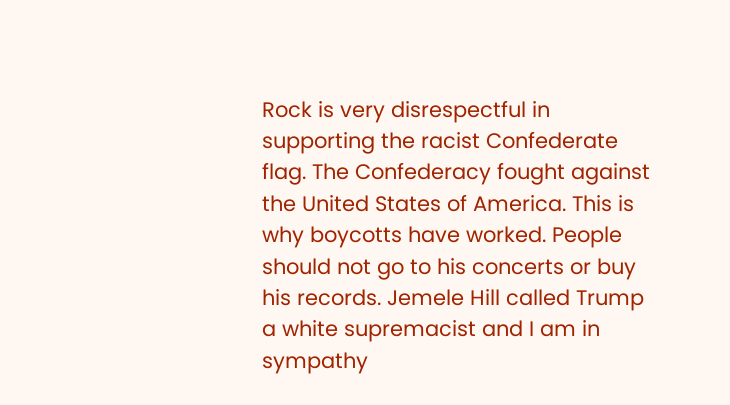Rock is very disrespectful in supporting the racist Confederate flag. The Confederacy fought against the United States of America. This is why boycotts have worked. People should not go to his concerts or buy his records. Jemele Hill called Trump a white supremacist and I am in sympathy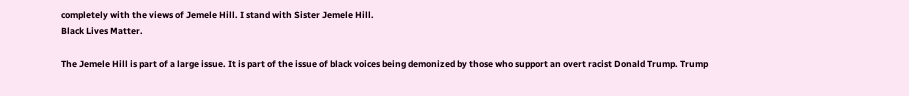completely with the views of Jemele Hill. I stand with Sister Jemele Hill.
Black Lives Matter.

The Jemele Hill is part of a large issue. It is part of the issue of black voices being demonized by those who support an overt racist Donald Trump. Trump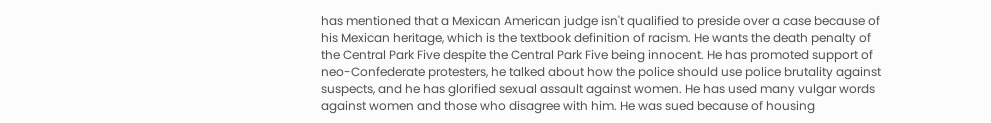has mentioned that a Mexican American judge isn't qualified to preside over a case because of his Mexican heritage, which is the textbook definition of racism. He wants the death penalty of the Central Park Five despite the Central Park Five being innocent. He has promoted support of neo-Confederate protesters, he talked about how the police should use police brutality against suspects, and he has glorified sexual assault against women. He has used many vulgar words against women and those who disagree with him. He was sued because of housing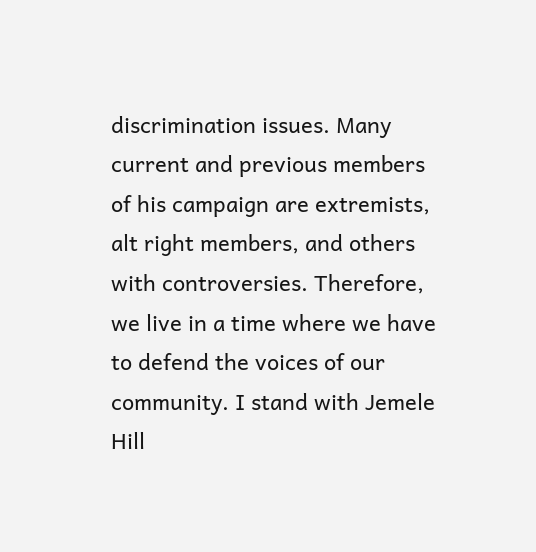discrimination issues. Many current and previous members of his campaign are extremists, alt right members, and others with controversies. Therefore, we live in a time where we have to defend the voices of our community. I stand with Jemele Hill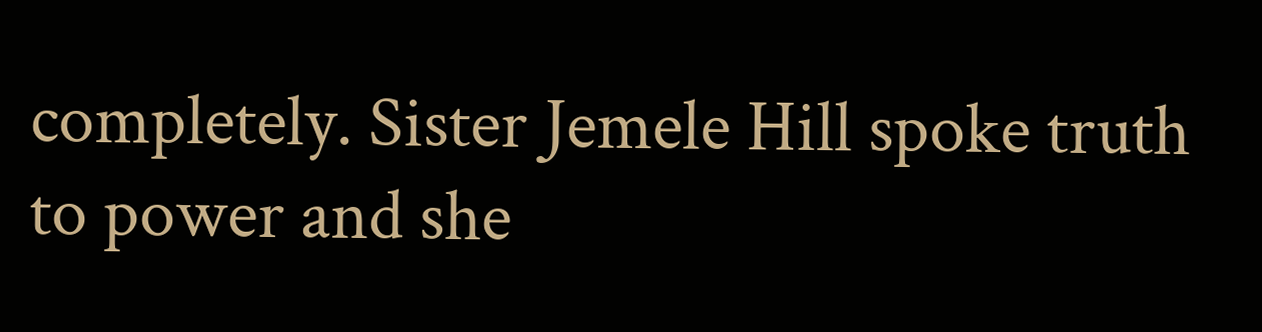completely. Sister Jemele Hill spoke truth to power and she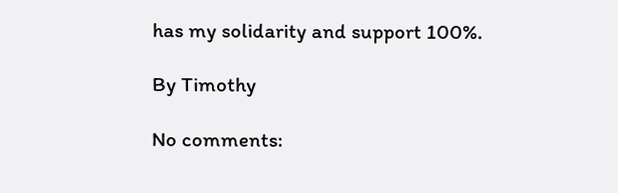has my solidarity and support 100%.

By Timothy

No comments: